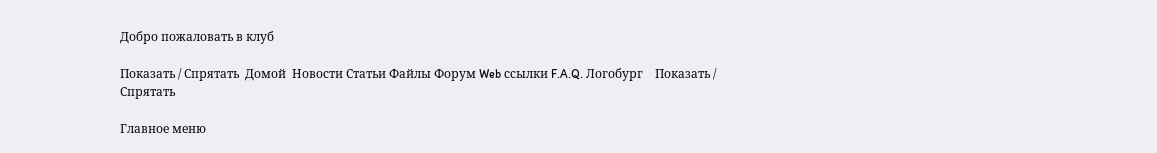Добро пожаловать в клуб

Показать / Спрятать  Домой  Новости Статьи Файлы Форум Web ссылки F.A.Q. Логобург    Показать / Спрятать

Главное меню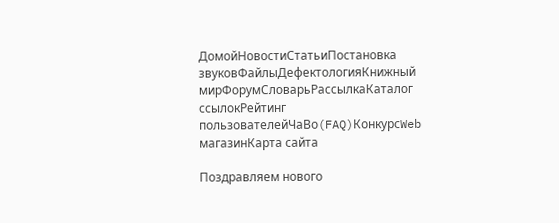ДомойНовостиСтатьиПостановка звуковФайлыДефектологияКнижный мирФорумСловарьРассылкаКаталог ссылокРейтинг пользователейЧаВо(FAQ)КонкурсWeb магазинКарта сайта

Поздравляем нового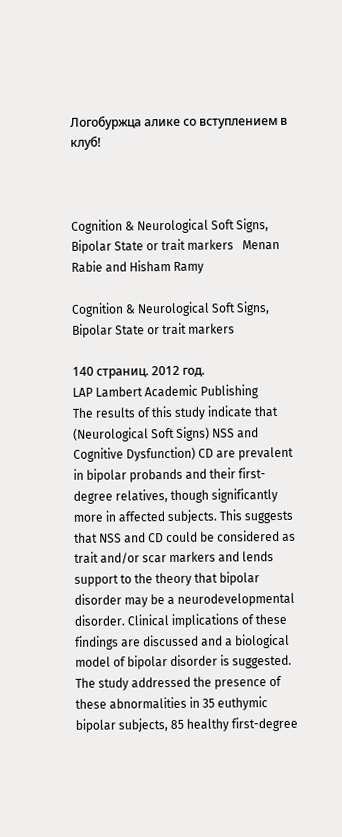Логобуржца алике со вступлением в клуб!



Cognition & Neurological Soft Signs, Bipolar State or trait markers   Menan Rabie and Hisham Ramy

Cognition & Neurological Soft Signs, Bipolar State or trait markers

140 страниц. 2012 год.
LAP Lambert Academic Publishing
The results of this study indicate that (Neurological Soft Signs) NSS and Cognitive Dysfunction) CD are prevalent in bipolar probands and their first-degree relatives, though significantly more in affected subjects. This suggests that NSS and CD could be considered as trait and/or scar markers and lends support to the theory that bipolar disorder may be a neurodevelopmental disorder. Clinical implications of these findings are discussed and a biological model of bipolar disorder is suggested. The study addressed the presence of these abnormalities in 35 euthymic bipolar subjects, 85 healthy first-degree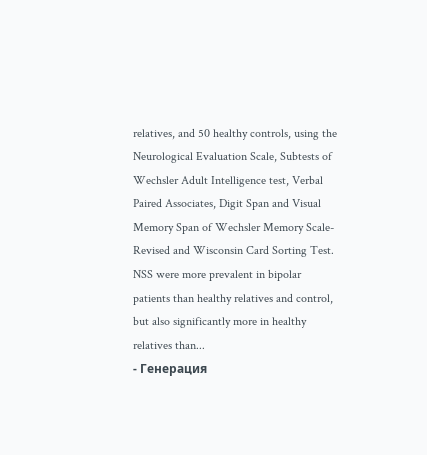relatives, and 50 healthy controls, using the Neurological Evaluation Scale, Subtests of Wechsler Adult Intelligence test, Verbal Paired Associates, Digit Span and Visual Memory Span of Wechsler Memory Scale-Revised and Wisconsin Card Sorting Test. NSS were more prevalent in bipolar patients than healthy relatives and control, but also significantly more in healthy relatives than...
- Генерация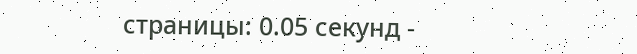страницы: 0.05 секунд -